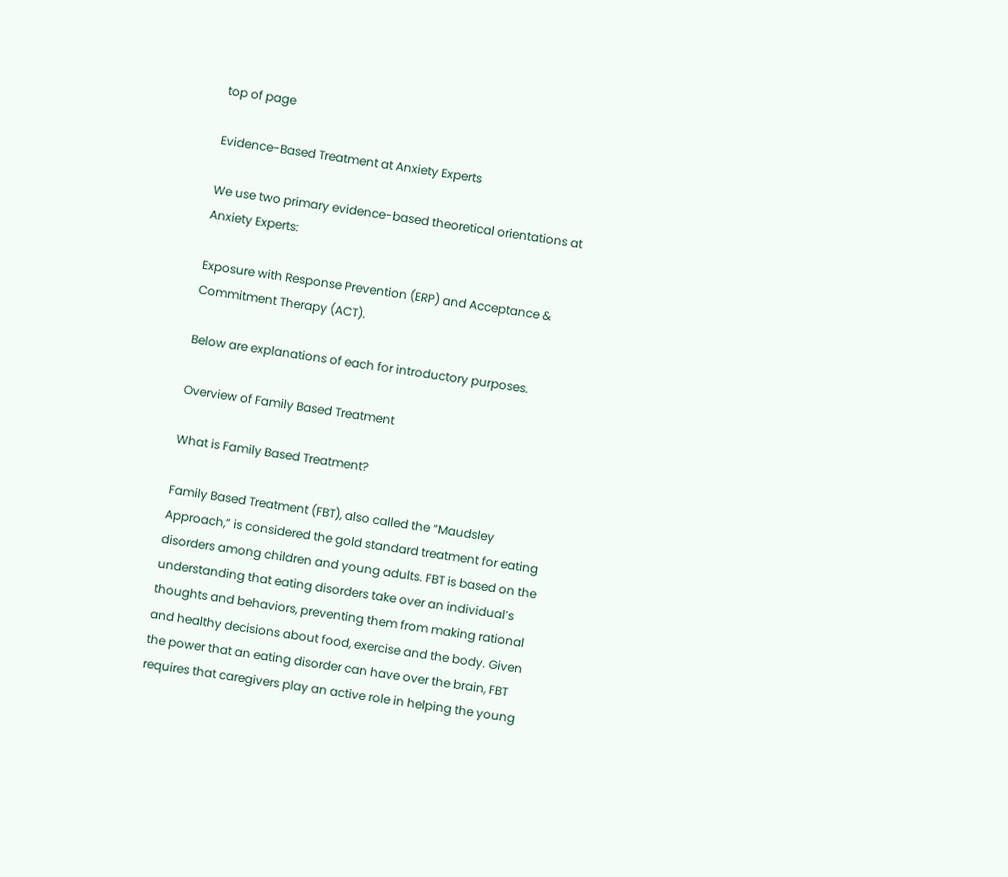top of page

Evidence-Based Treatment at Anxiety Experts

We use two primary evidence-based theoretical orientations at Anxiety Experts:

Exposure with Response Prevention (ERP) and Acceptance & Commitment Therapy (ACT).

Below are explanations of each for introductory purposes.

Overview of Family Based Treatment

What is Family Based Treatment?

Family Based Treatment (FBT), also called the “Maudsley Approach,” is considered the gold standard treatment for eating disorders among children and young adults. FBT is based on the understanding that eating disorders take over an individual’s thoughts and behaviors, preventing them from making rational and healthy decisions about food, exercise and the body. Given the power that an eating disorder can have over the brain, FBT requires that caregivers play an active role in helping the young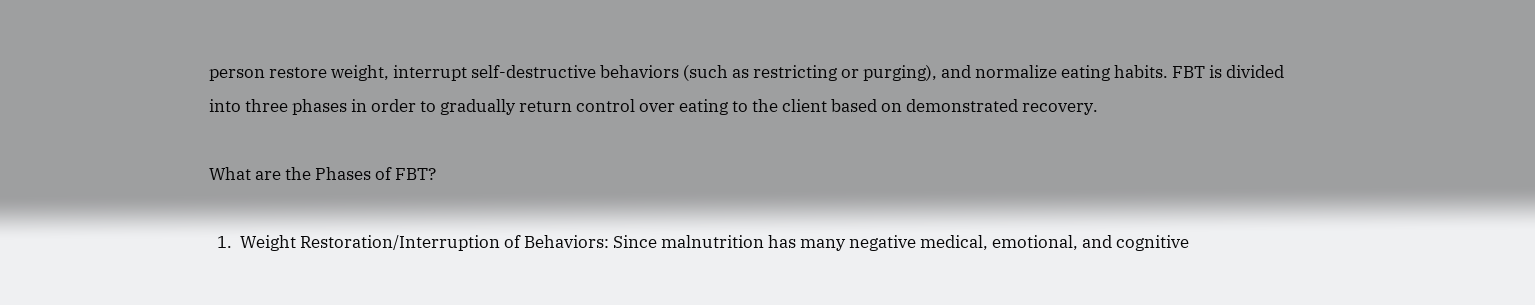person restore weight, interrupt self-destructive behaviors (such as restricting or purging), and normalize eating habits. FBT is divided into three phases in order to gradually return control over eating to the client based on demonstrated recovery.

What are the Phases of FBT?

  1.  Weight Restoration/Interruption of Behaviors: Since malnutrition has many negative medical, emotional, and cognitive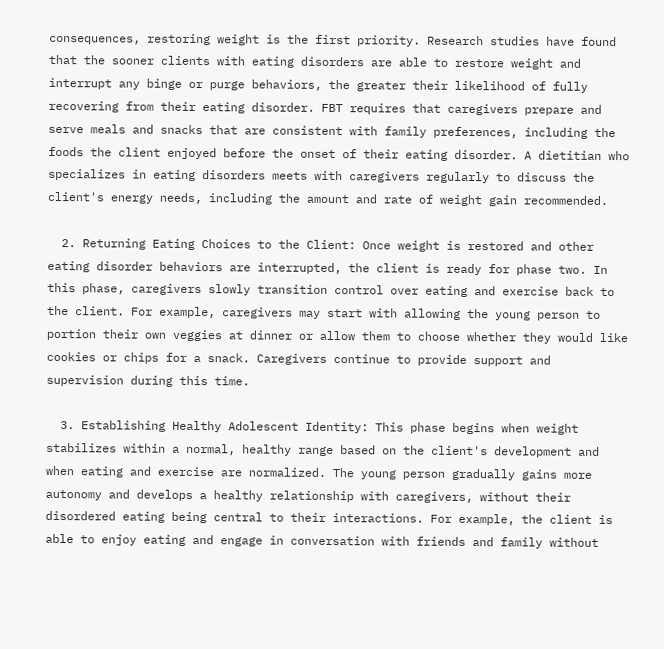consequences, restoring weight is the first priority. Research studies have found that the sooner clients with eating disorders are able to restore weight and interrupt any binge or purge behaviors, the greater their likelihood of fully recovering from their eating disorder. FBT requires that caregivers prepare and serve meals and snacks that are consistent with family preferences, including the foods the client enjoyed before the onset of their eating disorder. A dietitian who specializes in eating disorders meets with caregivers regularly to discuss the client's energy needs, including the amount and rate of weight gain recommended.

  2. Returning Eating Choices to the Client: Once weight is restored and other eating disorder behaviors are interrupted, the client is ready for phase two. In this phase, caregivers slowly transition control over eating and exercise back to the client. For example, caregivers may start with allowing the young person to portion their own veggies at dinner or allow them to choose whether they would like cookies or chips for a snack. Caregivers continue to provide support and supervision during this time.

  3. Establishing Healthy Adolescent Identity: This phase begins when weight stabilizes within a normal, healthy range based on the client's development and when eating and exercise are normalized. The young person gradually gains more autonomy and develops a healthy relationship with caregivers, without their disordered eating being central to their interactions. For example, the client is able to enjoy eating and engage in conversation with friends and family without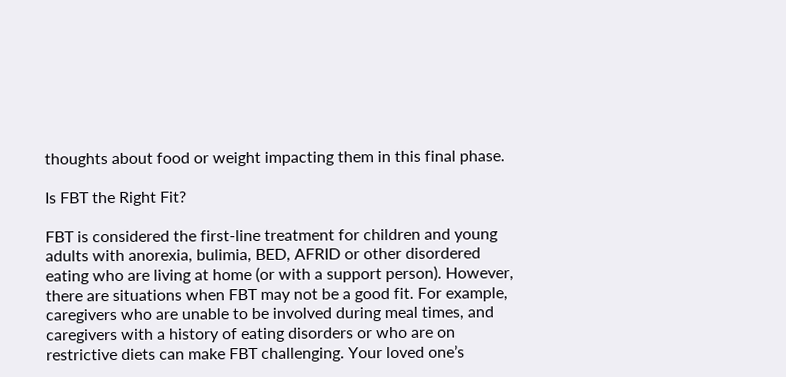thoughts about food or weight impacting them in this final phase.

Is FBT the Right Fit?

FBT is considered the first-line treatment for children and young adults with anorexia, bulimia, BED, AFRID or other disordered eating who are living at home (or with a support person). However, there are situations when FBT may not be a good fit. For example, caregivers who are unable to be involved during meal times, and caregivers with a history of eating disorders or who are on restrictive diets can make FBT challenging. Your loved one’s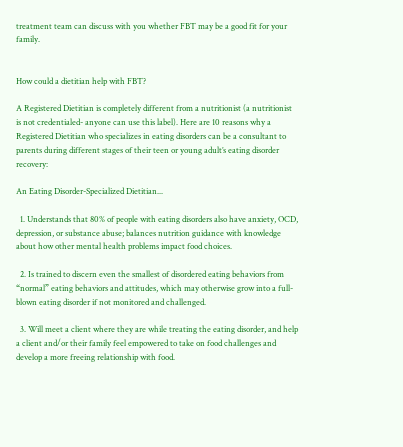treatment team can discuss with you whether FBT may be a good fit for your family.


How could a dietitian help with FBT?

A Registered Dietitian is completely different from a nutritionist (a nutritionist is not credentialed- anyone can use this label). Here are 10 reasons why a Registered Dietitian who specializes in eating disorders can be a consultant to parents during different stages of their teen or young adult’s eating disorder recovery:

An Eating Disorder-Specialized Dietitian...

  1. Understands that 80% of people with eating disorders also have anxiety, OCD, depression, or substance abuse; balances nutrition guidance with knowledge about how other mental health problems impact food choices.

  2. Is trained to discern even the smallest of disordered eating behaviors from “normal” eating behaviors and attitudes, which may otherwise grow into a full-blown eating disorder if not monitored and challenged.

  3. Will meet a client where they are while treating the eating disorder, and help a client and/or their family feel empowered to take on food challenges and develop a more freeing relationship with food.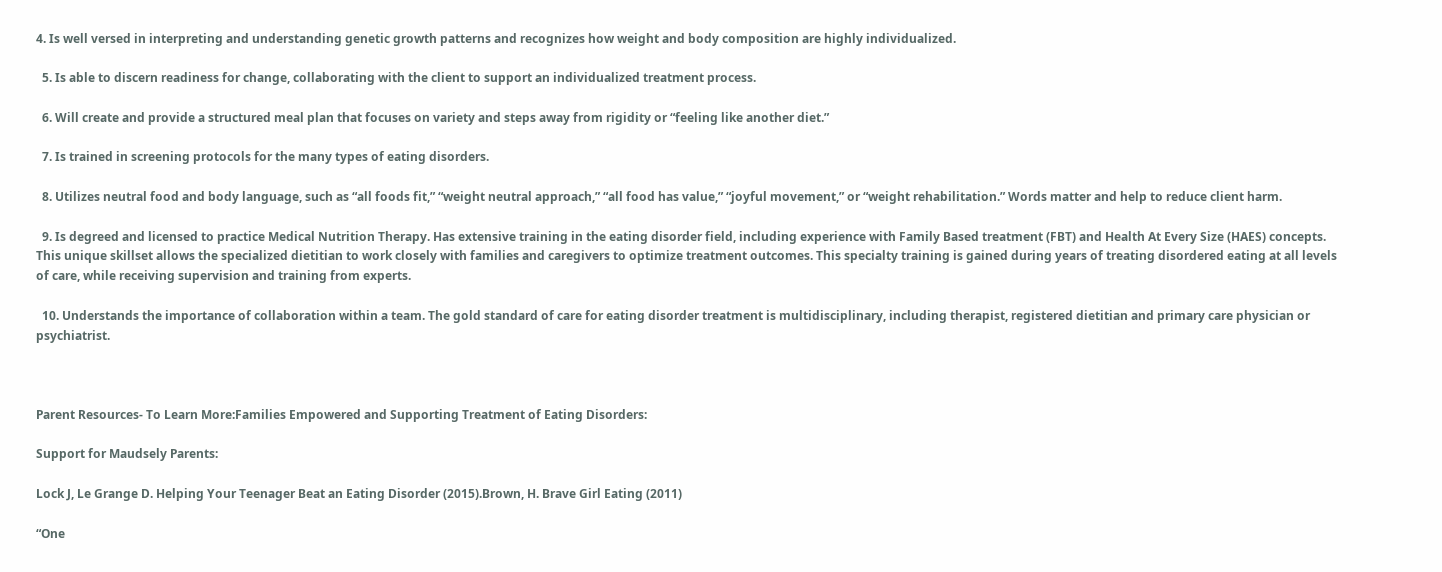4. Is well versed in interpreting and understanding genetic growth patterns and recognizes how weight and body composition are highly individualized.

  5. Is able to discern readiness for change, collaborating with the client to support an individualized treatment process.

  6. Will create and provide a structured meal plan that focuses on variety and steps away from rigidity or “feeling like another diet.”

  7. Is trained in screening protocols for the many types of eating disorders.

  8. Utilizes neutral food and body language, such as “all foods fit,” “weight neutral approach,” “all food has value,” “joyful movement,” or “weight rehabilitation.” Words matter and help to reduce client harm.

  9. Is degreed and licensed to practice Medical Nutrition Therapy. Has extensive training in the eating disorder field, including experience with Family Based treatment (FBT) and Health At Every Size (HAES) concepts. This unique skillset allows the specialized dietitian to work closely with families and caregivers to optimize treatment outcomes. This specialty training is gained during years of treating disordered eating at all levels of care, while receiving supervision and training from experts.

  10. Understands the importance of collaboration within a team. The gold standard of care for eating disorder treatment is multidisciplinary, including therapist, registered dietitian and primary care physician or psychiatrist.



Parent Resources- To Learn More:Families Empowered and Supporting Treatment of Eating Disorders:

Support for Maudsely Parents:

Lock J, Le Grange D. Helping Your Teenager Beat an Eating Disorder (2015).Brown, H. Brave Girl Eating (2011)

“One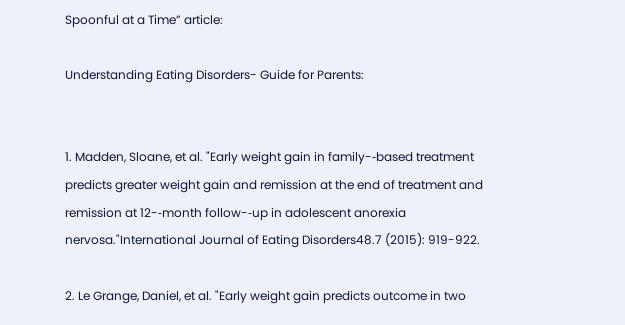Spoonful at a Time” article:

Understanding Eating Disorders- Guide for Parents:


1. Madden, Sloane, et al. "Early weight gain in family-‐based treatment predicts greater weight gain and remission at the end of treatment and remission at 12-‐month follow-‐up in adolescent anorexia nervosa."International Journal of Eating Disorders48.7 (2015): 919-922.

2. Le Grange, Daniel, et al. "Early weight gain predicts outcome in two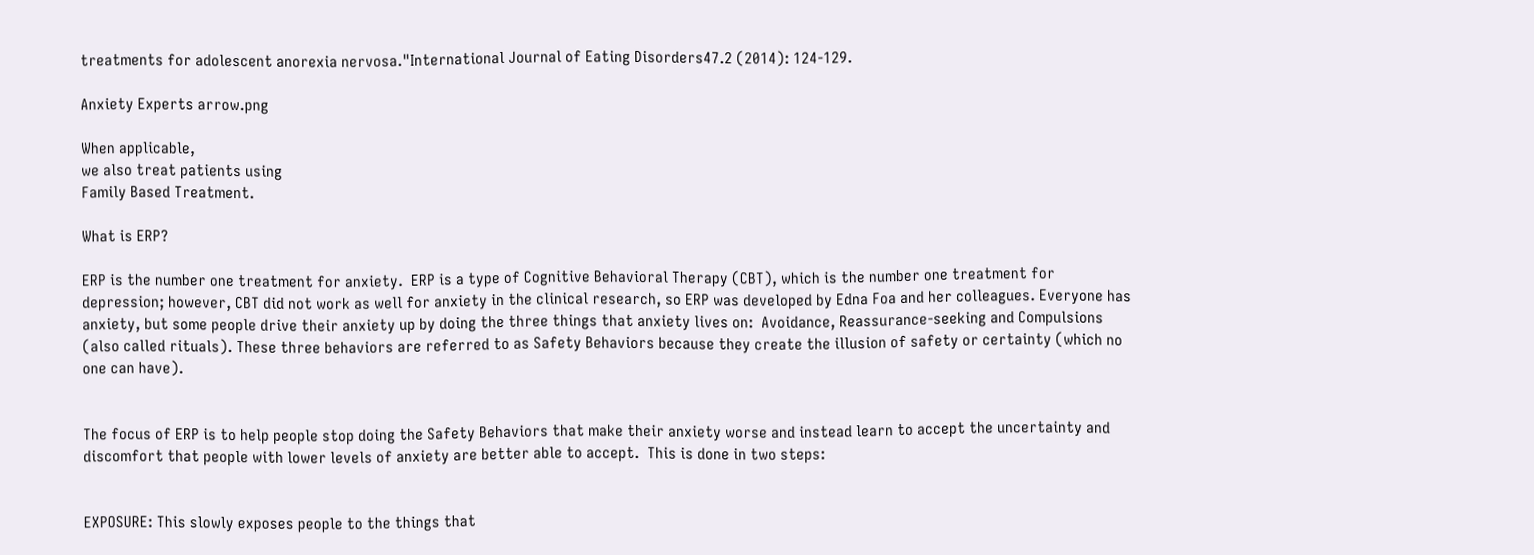treatments for adolescent anorexia nervosa."International Journal of Eating Disorders47.2 (2014): 124-129.

Anxiety Experts arrow.png

When applicable,
we also treat patients using
Family Based Treatment.

What is ERP?

ERP is the number one treatment for anxiety.  ERP is a type of Cognitive Behavioral Therapy (CBT), which is the number one treatment for depression; however, CBT did not work as well for anxiety in the clinical research, so ERP was developed by Edna Foa and her colleagues. Everyone has anxiety, but some people drive their anxiety up by doing the three things that anxiety lives on:  Avoidance, Reassurance-seeking and Compulsions (also called rituals). These three behaviors are referred to as Safety Behaviors because they create the illusion of safety or certainty (which no one can have).


The focus of ERP is to help people stop doing the Safety Behaviors that make their anxiety worse and instead learn to accept the uncertainty and discomfort that people with lower levels of anxiety are better able to accept.  This is done in two steps:


EXPOSURE: This slowly exposes people to the things that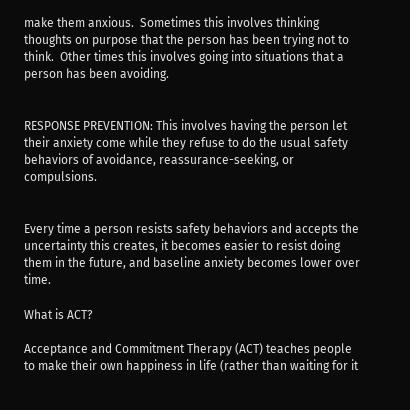make them anxious.  Sometimes this involves thinking thoughts on purpose that the person has been trying not to think.  Other times this involves going into situations that a person has been avoiding.


RESPONSE PREVENTION: This involves having the person let their anxiety come while they refuse to do the usual safety behaviors of avoidance, reassurance-seeking, or compulsions.


Every time a person resists safety behaviors and accepts the uncertainty this creates, it becomes easier to resist doing them in the future, and baseline anxiety becomes lower over time.

What is ACT?

Acceptance and Commitment Therapy (ACT) teaches people to make their own happiness in life (rather than waiting for it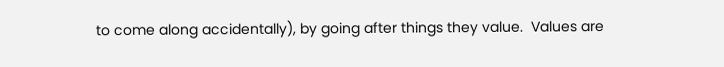to come along accidentally), by going after things they value.  Values are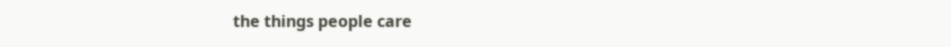the things people care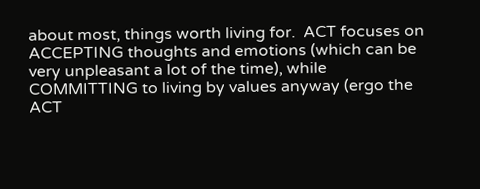about most, things worth living for.  ACT focuses on ACCEPTING thoughts and emotions (which can be very unpleasant a lot of the time), while COMMITTING to living by values anyway (ergo the ACT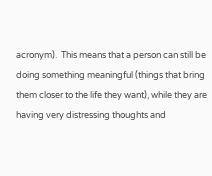acronym).  This means that a person can still be doing something meaningful (things that bring them closer to the life they want), while they are having very distressing thoughts and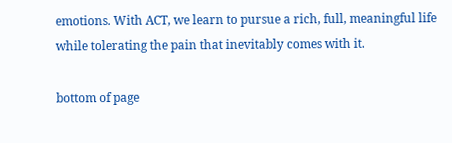emotions. With ACT, we learn to pursue a rich, full, meaningful life while tolerating the pain that inevitably comes with it.

bottom of page